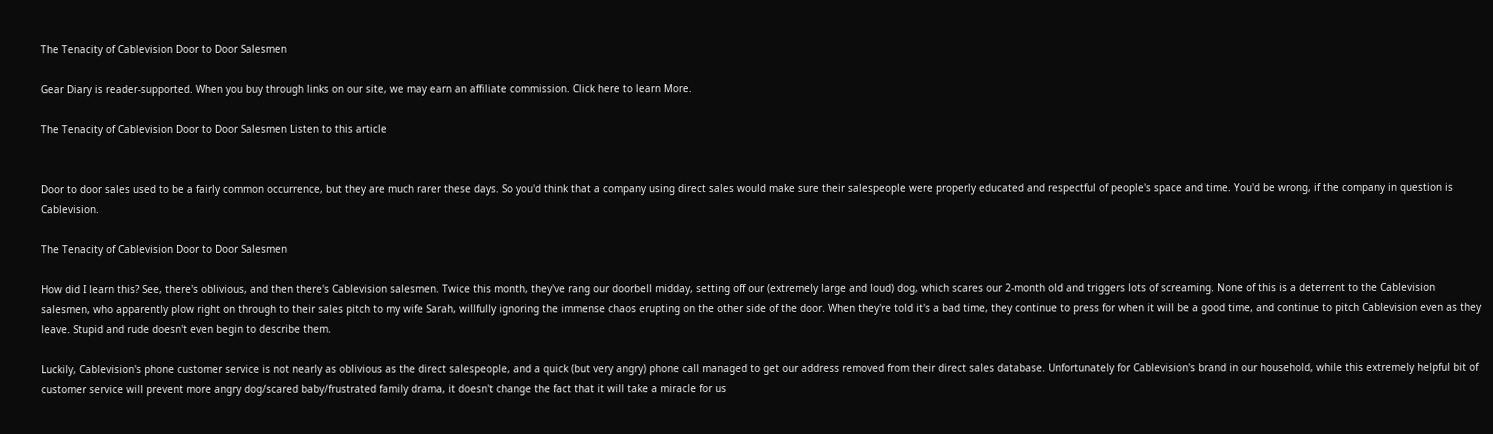The Tenacity of Cablevision Door to Door Salesmen

Gear Diary is reader-supported. When you buy through links on our site, we may earn an affiliate commission. Click here to learn More.

The Tenacity of Cablevision Door to Door Salesmen Listen to this article


Door to door sales used to be a fairly common occurrence, but they are much rarer these days. So you'd think that a company using direct sales would make sure their salespeople were properly educated and respectful of people's space and time. You'd be wrong, if the company in question is Cablevision.

The Tenacity of Cablevision Door to Door Salesmen

How did I learn this? See, there's oblivious, and then there's Cablevision salesmen. Twice this month, they've rang our doorbell midday, setting off our (extremely large and loud) dog, which scares our 2-month old and triggers lots of screaming. None of this is a deterrent to the Cablevision salesmen, who apparently plow right on through to their sales pitch to my wife Sarah, willfully ignoring the immense chaos erupting on the other side of the door. When they're told it's a bad time, they continue to press for when it will be a good time, and continue to pitch Cablevision even as they leave. Stupid and rude doesn't even begin to describe them.

Luckily, Cablevision's phone customer service is not nearly as oblivious as the direct salespeople, and a quick (but very angry) phone call managed to get our address removed from their direct sales database. Unfortunately for Cablevision's brand in our household, while this extremely helpful bit of customer service will prevent more angry dog/scared baby/frustrated family drama, it doesn't change the fact that it will take a miracle for us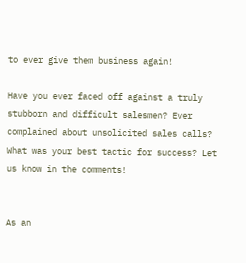to ever give them business again!

Have you ever faced off against a truly stubborn and difficult salesmen? Ever complained about unsolicited sales calls? What was your best tactic for success? Let us know in the comments!


As an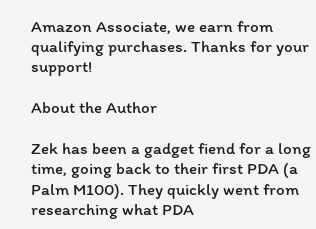Amazon Associate, we earn from qualifying purchases. Thanks for your support!

About the Author

Zek has been a gadget fiend for a long time, going back to their first PDA (a Palm M100). They quickly went from researching what PDA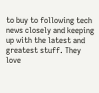to buy to following tech news closely and keeping up with the latest and greatest stuff. They love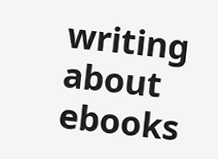writing about ebooks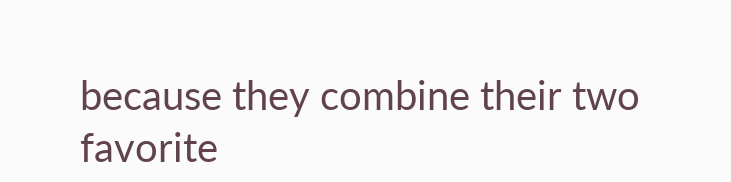because they combine their two favorite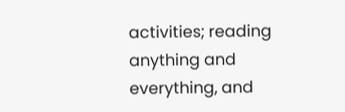activities; reading anything and everything, and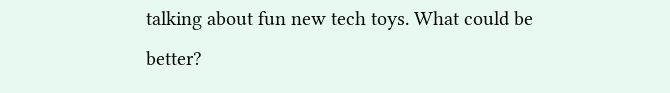talking about fun new tech toys. What could be better?